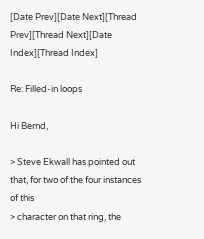[Date Prev][Date Next][Thread Prev][Thread Next][Date Index][Thread Index]

Re: Filled-in loops

Hi Bernd,

> Steve Ekwall has pointed out that, for two of the four instances of this
> character on that ring, the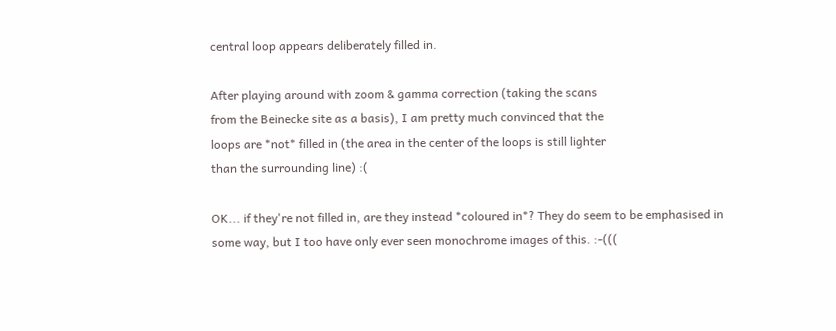central loop appears deliberately filled in.

After playing around with zoom & gamma correction (taking the scans
from the Beinecke site as a basis), I am pretty much convinced that the
loops are *not* filled in (the area in the center of the loops is still lighter
than the surrounding line) :(

OK... if they're not filled in, are they instead *coloured in*? They do seem to be emphasised in some way, but I too have only ever seen monochrome images of this. :-(((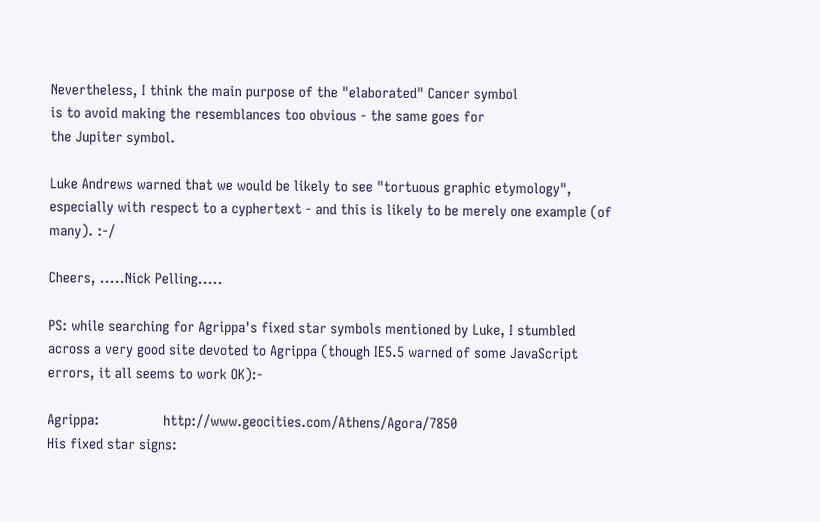Nevertheless, I think the main purpose of the "elaborated" Cancer symbol
is to avoid making the resemblances too obvious - the same goes for
the Jupiter symbol.

Luke Andrews warned that we would be likely to see "tortuous graphic etymology", especially with respect to a cyphertext - and this is likely to be merely one example (of many). :-/

Cheers, .....Nick Pelling.....

PS: while searching for Agrippa's fixed star symbols mentioned by Luke, I stumbled across a very good site devoted to Agrippa (though IE5.5 warned of some JavaScript errors, it all seems to work OK):-

Agrippa:                http://www.geocities.com/Athens/Agora/7850
His fixed star signs: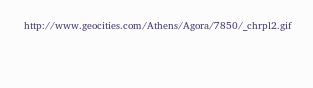http://www.geocities.com/Athens/Agora/7850/_chrpl2.gif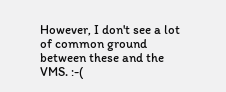However, I don't see a lot of common ground between these and the VMS. :-(